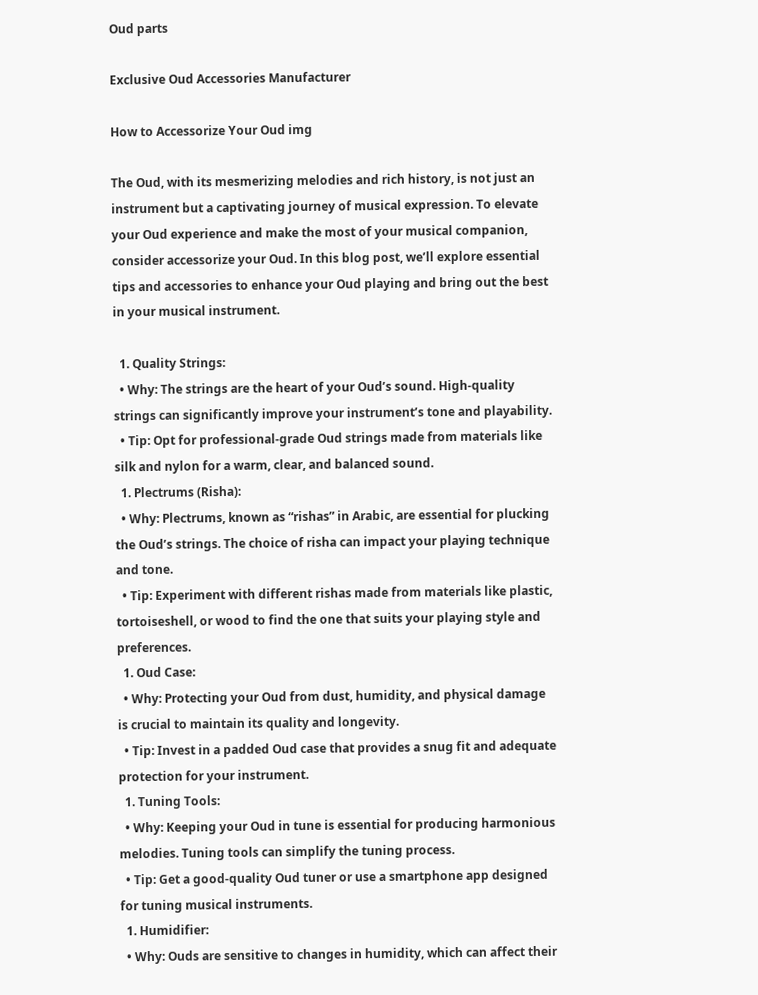Oud parts

Exclusive Oud Accessories Manufacturer

How to Accessorize Your Oud img

The Oud, with its mesmerizing melodies and rich history, is not just an instrument but a captivating journey of musical expression. To elevate your Oud experience and make the most of your musical companion, consider accessorize your Oud. In this blog post, we’ll explore essential tips and accessories to enhance your Oud playing and bring out the best in your musical instrument.

  1. Quality Strings:
  • Why: The strings are the heart of your Oud’s sound. High-quality strings can significantly improve your instrument’s tone and playability.
  • Tip: Opt for professional-grade Oud strings made from materials like silk and nylon for a warm, clear, and balanced sound.
  1. Plectrums (Risha):
  • Why: Plectrums, known as “rishas” in Arabic, are essential for plucking the Oud’s strings. The choice of risha can impact your playing technique and tone.
  • Tip: Experiment with different rishas made from materials like plastic, tortoiseshell, or wood to find the one that suits your playing style and preferences.
  1. Oud Case:
  • Why: Protecting your Oud from dust, humidity, and physical damage is crucial to maintain its quality and longevity.
  • Tip: Invest in a padded Oud case that provides a snug fit and adequate protection for your instrument.
  1. Tuning Tools:
  • Why: Keeping your Oud in tune is essential for producing harmonious melodies. Tuning tools can simplify the tuning process.
  • Tip: Get a good-quality Oud tuner or use a smartphone app designed for tuning musical instruments.
  1. Humidifier:
  • Why: Ouds are sensitive to changes in humidity, which can affect their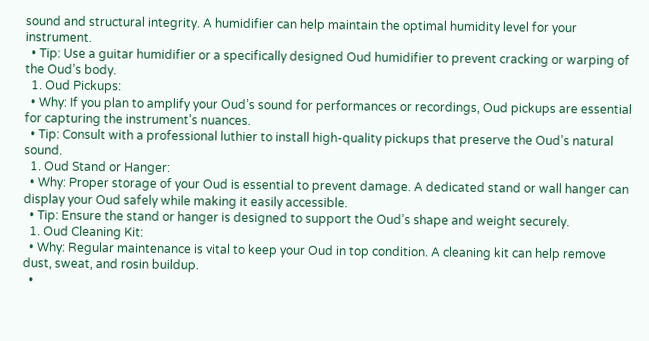sound and structural integrity. A humidifier can help maintain the optimal humidity level for your instrument.
  • Tip: Use a guitar humidifier or a specifically designed Oud humidifier to prevent cracking or warping of the Oud’s body.
  1. Oud Pickups:
  • Why: If you plan to amplify your Oud’s sound for performances or recordings, Oud pickups are essential for capturing the instrument’s nuances.
  • Tip: Consult with a professional luthier to install high-quality pickups that preserve the Oud’s natural sound.
  1. Oud Stand or Hanger:
  • Why: Proper storage of your Oud is essential to prevent damage. A dedicated stand or wall hanger can display your Oud safely while making it easily accessible.
  • Tip: Ensure the stand or hanger is designed to support the Oud’s shape and weight securely.
  1. Oud Cleaning Kit:
  • Why: Regular maintenance is vital to keep your Oud in top condition. A cleaning kit can help remove dust, sweat, and rosin buildup.
  •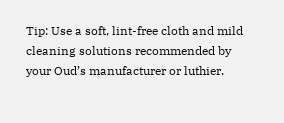Tip: Use a soft, lint-free cloth and mild cleaning solutions recommended by your Oud’s manufacturer or luthier.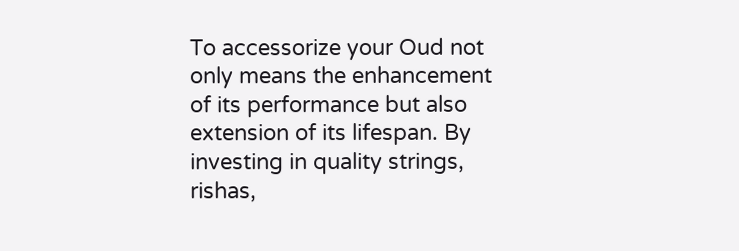To accessorize your Oud not only means the enhancement of its performance but also extension of its lifespan. By investing in quality strings, rishas,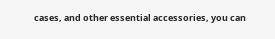cases, and other essential accessories, you can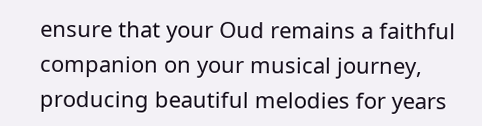ensure that your Oud remains a faithful companion on your musical journey, producing beautiful melodies for years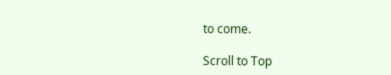to come.

Scroll to Top